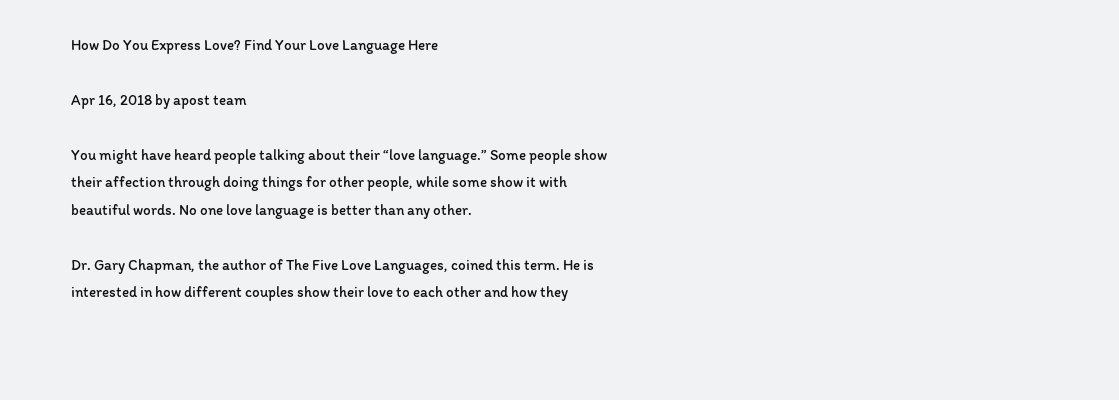How Do You Express Love? Find Your Love Language Here

Apr 16, 2018 by apost team

You might have heard people talking about their “love language.” Some people show their affection through doing things for other people, while some show it with beautiful words. No one love language is better than any other.

Dr. Gary Chapman, the author of The Five Love Languages, coined this term. He is interested in how different couples show their love to each other and how they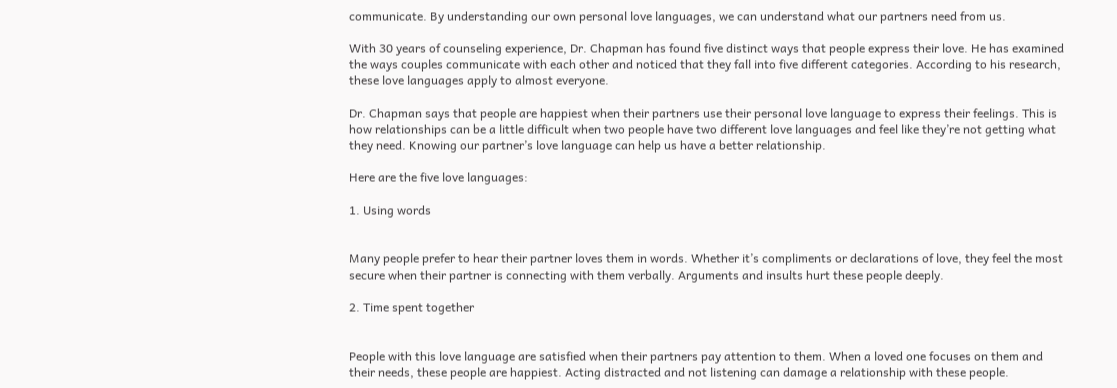communicate. By understanding our own personal love languages, we can understand what our partners need from us.

With 30 years of counseling experience, Dr. Chapman has found five distinct ways that people express their love. He has examined the ways couples communicate with each other and noticed that they fall into five different categories. According to his research, these love languages apply to almost everyone.

Dr. Chapman says that people are happiest when their partners use their personal love language to express their feelings. This is how relationships can be a little difficult when two people have two different love languages and feel like they’re not getting what they need. Knowing our partner’s love language can help us have a better relationship.

Here are the five love languages:

1. Using words


Many people prefer to hear their partner loves them in words. Whether it’s compliments or declarations of love, they feel the most secure when their partner is connecting with them verbally. Arguments and insults hurt these people deeply.

2. Time spent together


People with this love language are satisfied when their partners pay attention to them. When a loved one focuses on them and their needs, these people are happiest. Acting distracted and not listening can damage a relationship with these people.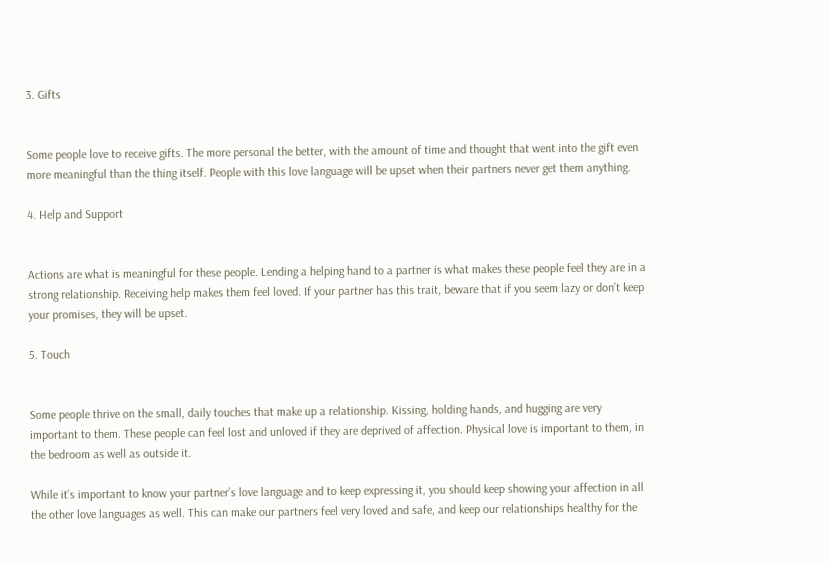3. Gifts


Some people love to receive gifts. The more personal the better, with the amount of time and thought that went into the gift even more meaningful than the thing itself. People with this love language will be upset when their partners never get them anything.

4. Help and Support


Actions are what is meaningful for these people. Lending a helping hand to a partner is what makes these people feel they are in a strong relationship. Receiving help makes them feel loved. If your partner has this trait, beware that if you seem lazy or don’t keep your promises, they will be upset.

5. Touch


Some people thrive on the small, daily touches that make up a relationship. Kissing, holding hands, and hugging are very important to them. These people can feel lost and unloved if they are deprived of affection. Physical love is important to them, in the bedroom as well as outside it.

While it’s important to know your partner’s love language and to keep expressing it, you should keep showing your affection in all the other love languages as well. This can make our partners feel very loved and safe, and keep our relationships healthy for the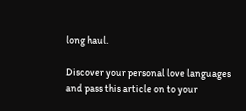long haul.

Discover your personal love languages and pass this article on to your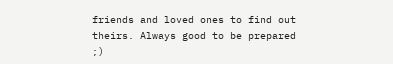friends and loved ones to find out theirs. Always good to be prepared ;)